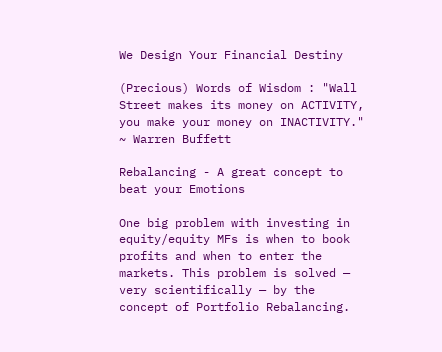We Design Your Financial Destiny

(Precious) Words of Wisdom : "Wall Street makes its money on ACTIVITY, you make your money on INACTIVITY." ~ Warren Buffett

Rebalancing - A great concept to beat your Emotions

One big problem with investing in equity/equity MFs is when to book profits and when to enter the markets. This problem is solved — very scientifically — by the concept of Portfolio Rebalancing.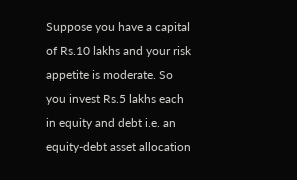Suppose you have a capital of Rs.10 lakhs and your risk appetite is moderate. So you invest Rs.5 lakhs each in equity and debt i.e. an equity-debt asset allocation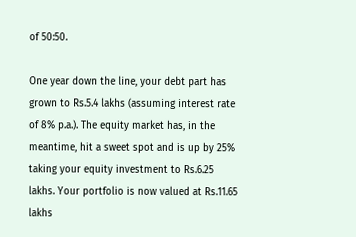of 50:50.

One year down the line, your debt part has grown to Rs.5.4 lakhs (assuming interest rate of 8% p.a.). The equity market has, in the meantime, hit a sweet spot and is up by 25% taking your equity investment to Rs.6.25 lakhs. Your portfolio is now valued at Rs.11.65 lakhs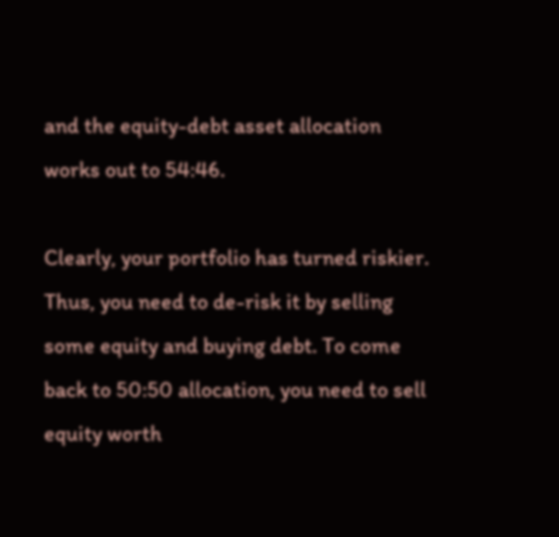and the equity-debt asset allocation works out to 54:46.

Clearly, your portfolio has turned riskier. Thus, you need to de-risk it by selling some equity and buying debt. To come back to 50:50 allocation, you need to sell equity worth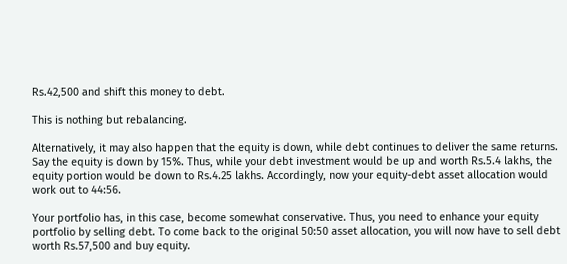Rs.42,500 and shift this money to debt.

This is nothing but rebalancing.

Alternatively, it may also happen that the equity is down, while debt continues to deliver the same returns. Say the equity is down by 15%. Thus, while your debt investment would be up and worth Rs.5.4 lakhs, the equity portion would be down to Rs.4.25 lakhs. Accordingly, now your equity-debt asset allocation would work out to 44:56.

Your portfolio has, in this case, become somewhat conservative. Thus, you need to enhance your equity portfolio by selling debt. To come back to the original 50:50 asset allocation, you will now have to sell debt worth Rs.57,500 and buy equity.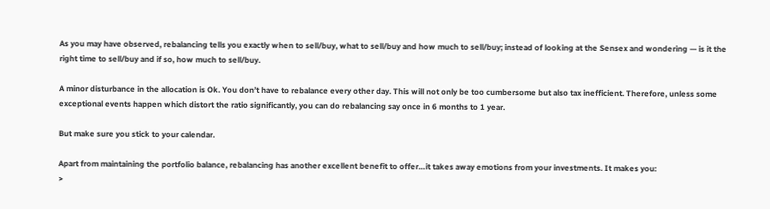As you may have observed, rebalancing tells you exactly when to sell/buy, what to sell/buy and how much to sell/buy; instead of looking at the Sensex and wondering — is it the right time to sell/buy and if so, how much to sell/buy.

A minor disturbance in the allocation is Ok. You don’t have to rebalance every other day. This will not only be too cumbersome but also tax inefficient. Therefore, unless some exceptional events happen which distort the ratio significantly, you can do rebalancing say once in 6 months to 1 year.

But make sure you stick to your calendar.

Apart from maintaining the portfolio balance, rebalancing has another excellent benefit to offer…it takes away emotions from your investments. It makes you:
>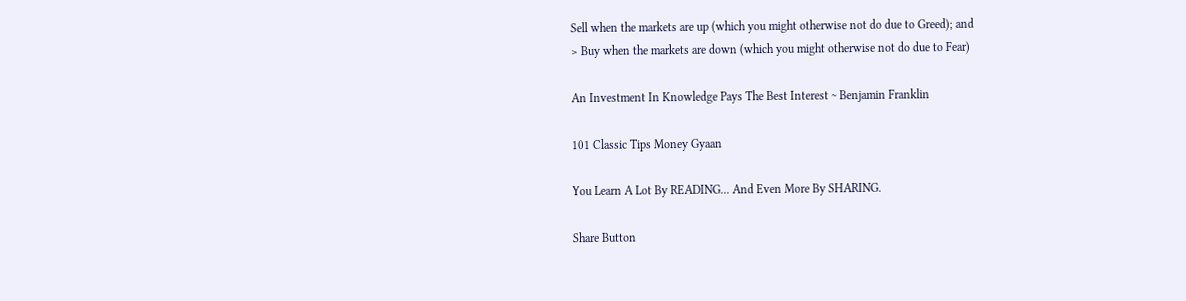Sell when the markets are up (which you might otherwise not do due to Greed); and
> Buy when the markets are down (which you might otherwise not do due to Fear)

An Investment In Knowledge Pays The Best Interest ~ Benjamin Franklin

101 Classic Tips Money Gyaan

You Learn A Lot By READING... And Even More By SHARING.

Share Button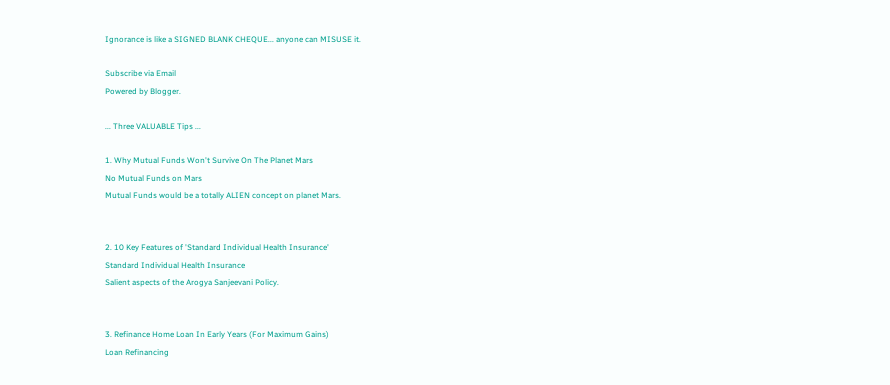Ignorance is like a SIGNED BLANK CHEQUE... anyone can MISUSE it.

Subscribe via Email
Powered by Blogger.

... Three VALUABLE Tips ...

1. Why Mutual Funds Won't Survive On The Planet Mars
No Mutual Funds on Mars
Mutual Funds would be a totally ALIEN concept on planet Mars.


2. 10 Key Features of 'Standard Individual Health Insurance'
Standard Individual Health Insurance
Salient aspects of the Arogya Sanjeevani Policy.


3. Refinance Home Loan In Early Years (For Maximum Gains)
Loan Refinancing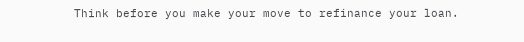Think before you make your move to refinance your loan.